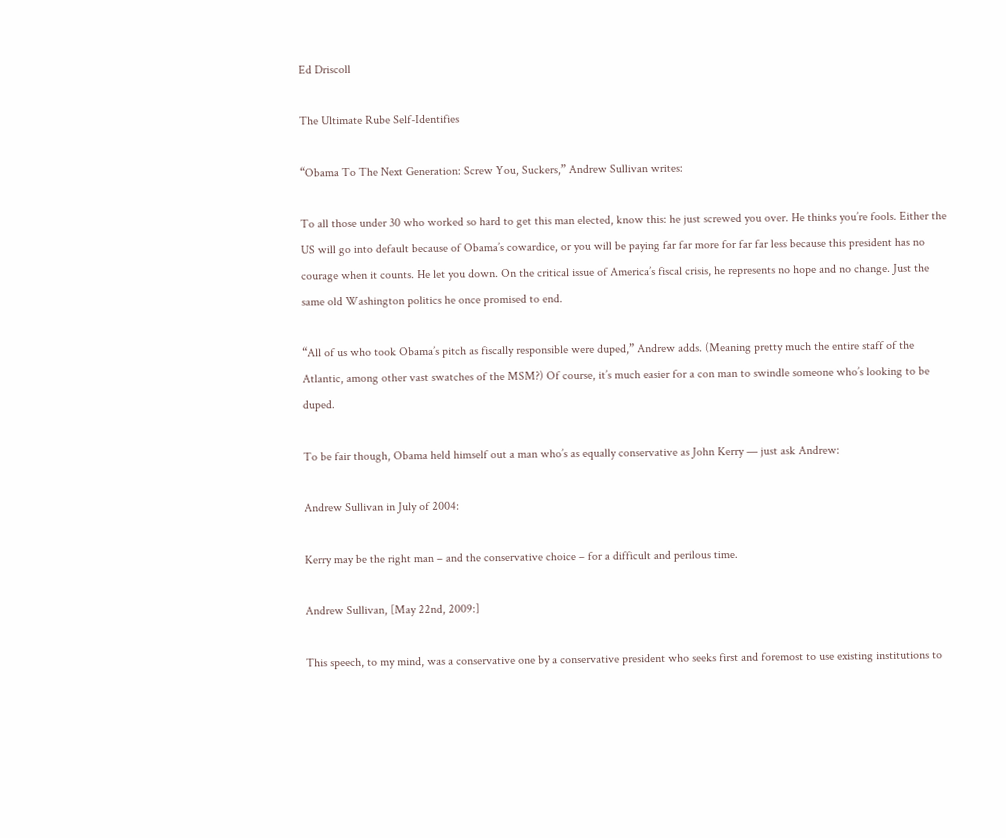Ed Driscoll

The Ultimate Rube Self-Identifies

“Obama To The Next Generation: Screw You, Suckers,” Andrew Sullivan writes:

To all those under 30 who worked so hard to get this man elected, know this: he just screwed you over. He thinks you’re fools. Either the US will go into default because of Obama’s cowardice, or you will be paying far far more for far far less because this president has no courage when it counts. He let you down. On the critical issue of America’s fiscal crisis, he represents no hope and no change. Just the same old Washington politics he once promised to end.

“All of us who took Obama’s pitch as fiscally responsible were duped,” Andrew adds. (Meaning pretty much the entire staff of the Atlantic, among other vast swatches of the MSM?) Of course, it’s much easier for a con man to swindle someone who’s looking to be duped.

To be fair though, Obama held himself out a man who’s as equally conservative as John Kerry — just ask Andrew:

Andrew Sullivan in July of 2004:

Kerry may be the right man – and the conservative choice – for a difficult and perilous time.

Andrew Sullivan, [May 22nd, 2009:]

This speech, to my mind, was a conservative one by a conservative president who seeks first and foremost to use existing institutions to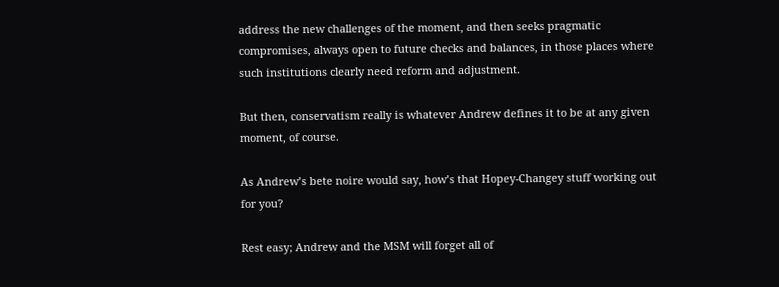address the new challenges of the moment, and then seeks pragmatic compromises, always open to future checks and balances, in those places where such institutions clearly need reform and adjustment.

But then, conservatism really is whatever Andrew defines it to be at any given moment, of course.

As Andrew’s bete noire would say, how’s that Hopey-Changey stuff working out for you?

Rest easy; Andrew and the MSM will forget all of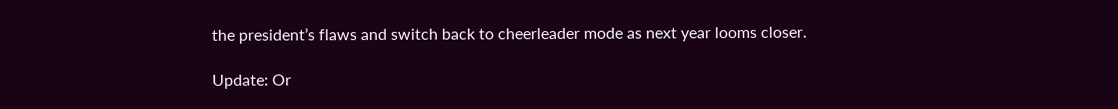the president’s flaws and switch back to cheerleader mode as next year looms closer.

Update: Or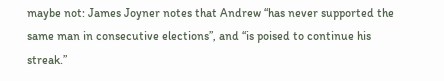maybe not: James Joyner notes that Andrew “has never supported the same man in consecutive elections”, and “is poised to continue his streak.”